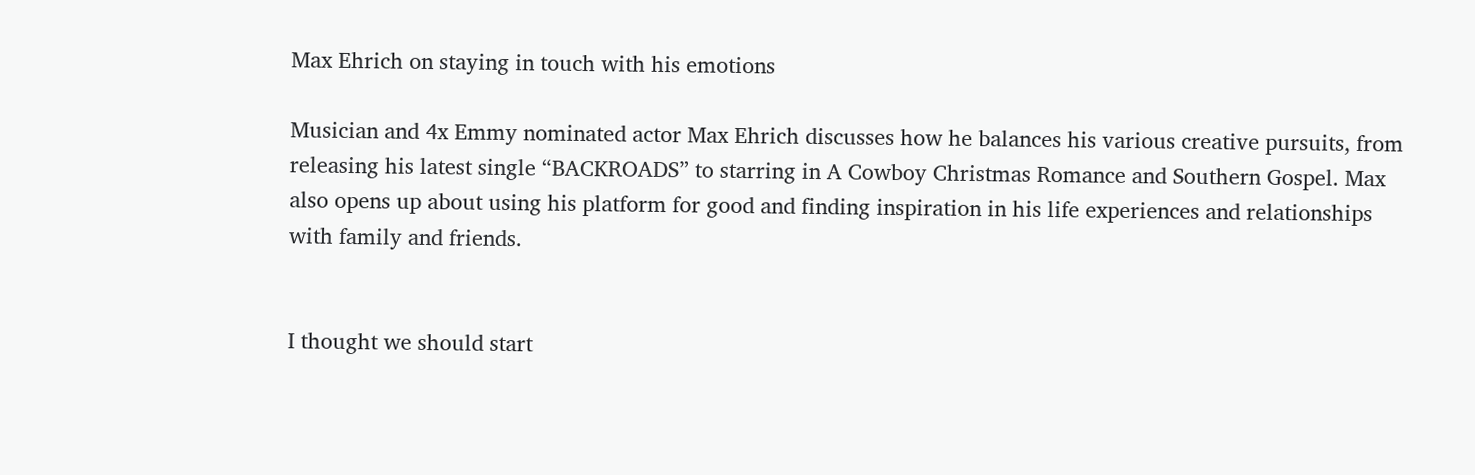Max Ehrich on staying in touch with his emotions

Musician and 4x Emmy nominated actor Max Ehrich discusses how he balances his various creative pursuits, from releasing his latest single “BACKROADS” to starring in A Cowboy Christmas Romance and Southern Gospel. Max also opens up about using his platform for good and finding inspiration in his life experiences and relationships with family and friends.


I thought we should start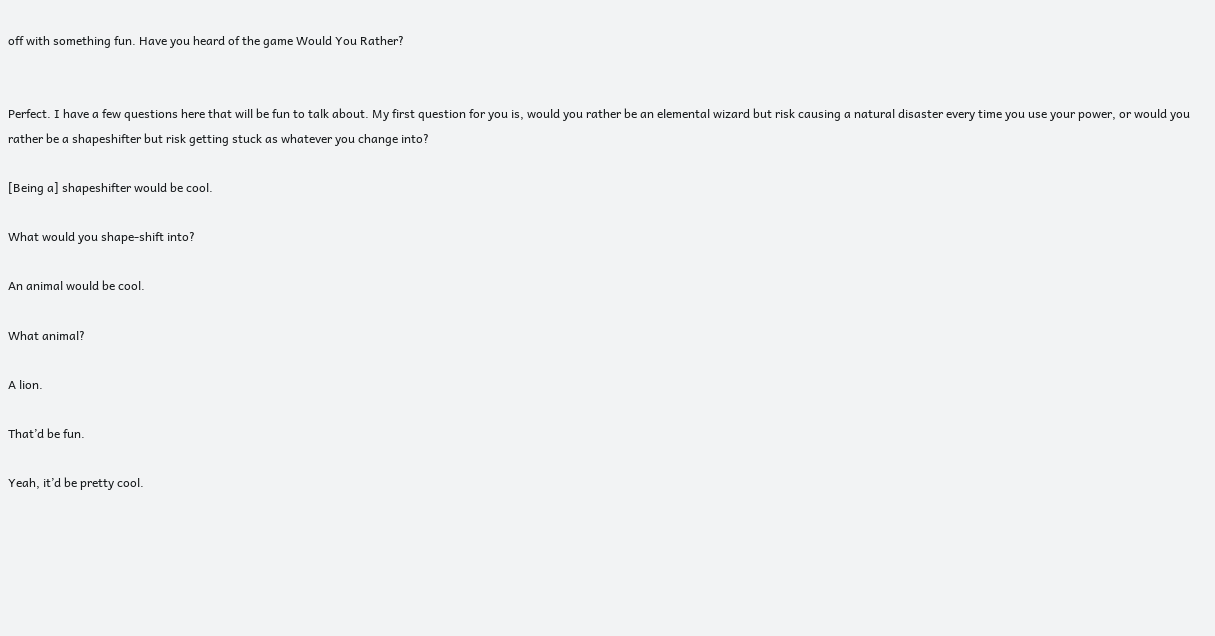off with something fun. Have you heard of the game Would You Rather?


Perfect. I have a few questions here that will be fun to talk about. My first question for you is, would you rather be an elemental wizard but risk causing a natural disaster every time you use your power, or would you rather be a shapeshifter but risk getting stuck as whatever you change into?

[Being a] shapeshifter would be cool.

What would you shape-shift into?

An animal would be cool.

What animal?

A lion.

That’d be fun.

Yeah, it’d be pretty cool.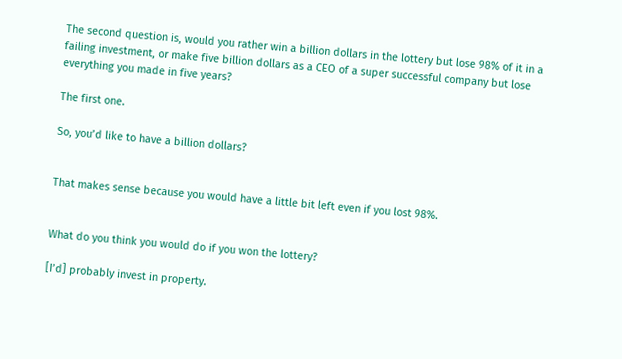The second question is, would you rather win a billion dollars in the lottery but lose 98% of it in a failing investment, or make five billion dollars as a CEO of a super successful company but lose everything you made in five years?

The first one.

So, you’d like to have a billion dollars?


That makes sense because you would have a little bit left even if you lost 98%.


What do you think you would do if you won the lottery?

[I’d] probably invest in property.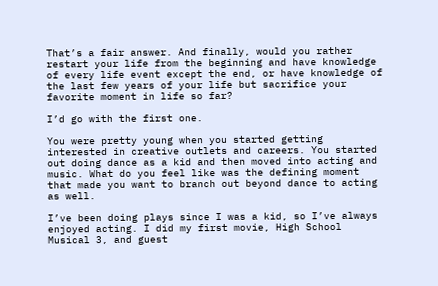That’s a fair answer. And finally, would you rather restart your life from the beginning and have knowledge of every life event except the end, or have knowledge of the last few years of your life but sacrifice your favorite moment in life so far?

I’d go with the first one.

You were pretty young when you started getting interested in creative outlets and careers. You started out doing dance as a kid and then moved into acting and music. What do you feel like was the defining moment that made you want to branch out beyond dance to acting as well.

I’ve been doing plays since I was a kid, so I’ve always enjoyed acting. I did my first movie, High School Musical 3, and guest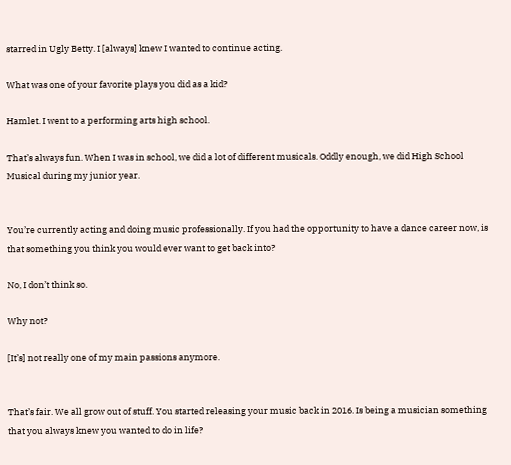starred in Ugly Betty. I [always] knew I wanted to continue acting.

What was one of your favorite plays you did as a kid?

Hamlet. I went to a performing arts high school.

That’s always fun. When I was in school, we did a lot of different musicals. Oddly enough, we did High School Musical during my junior year.


You’re currently acting and doing music professionally. If you had the opportunity to have a dance career now, is that something you think you would ever want to get back into?

No, I don’t think so.

Why not?

[It’s] not really one of my main passions anymore.


That’s fair. We all grow out of stuff. You started releasing your music back in 2016. Is being a musician something that you always knew you wanted to do in life?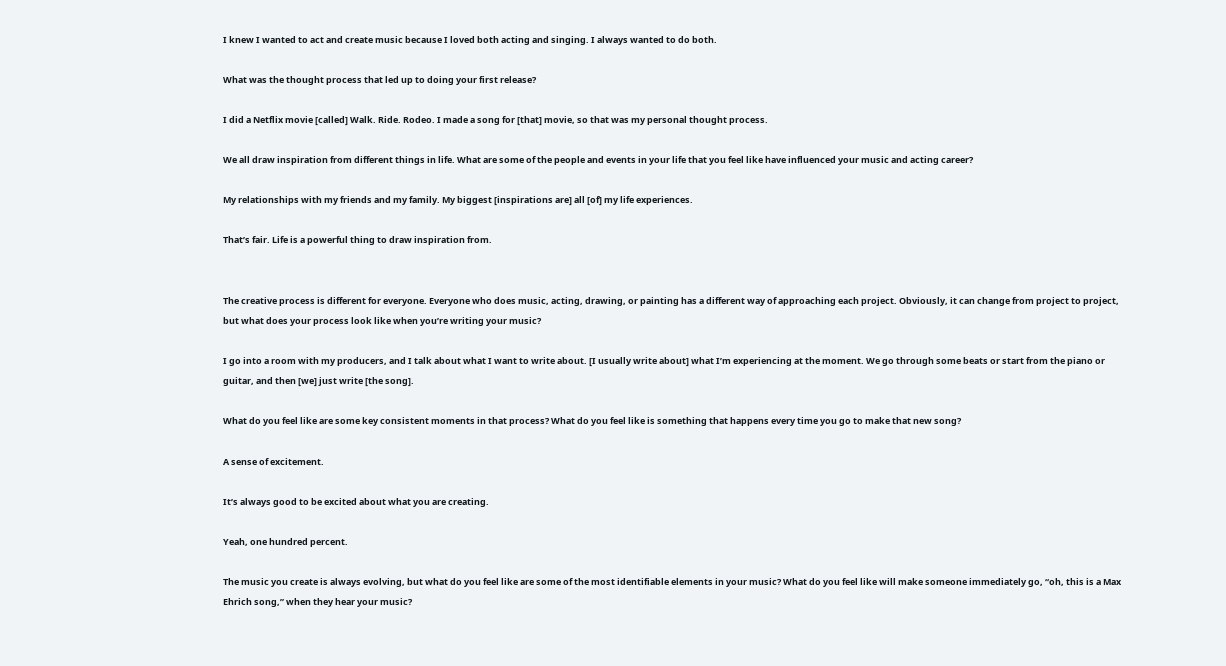I knew I wanted to act and create music because I loved both acting and singing. I always wanted to do both.

What was the thought process that led up to doing your first release?

I did a Netflix movie [called] Walk. Ride. Rodeo. I made a song for [that] movie, so that was my personal thought process.

We all draw inspiration from different things in life. What are some of the people and events in your life that you feel like have influenced your music and acting career?

My relationships with my friends and my family. My biggest [inspirations are] all [of] my life experiences.

That’s fair. Life is a powerful thing to draw inspiration from.


The creative process is different for everyone. Everyone who does music, acting, drawing, or painting has a different way of approaching each project. Obviously, it can change from project to project, but what does your process look like when you’re writing your music?

I go into a room with my producers, and I talk about what I want to write about. [I usually write about] what I’m experiencing at the moment. We go through some beats or start from the piano or guitar, and then [we] just write [the song].

What do you feel like are some key consistent moments in that process? What do you feel like is something that happens every time you go to make that new song?

A sense of excitement.

It’s always good to be excited about what you are creating.

Yeah, one hundred percent.

The music you create is always evolving, but what do you feel like are some of the most identifiable elements in your music? What do you feel like will make someone immediately go, “oh, this is a Max Ehrich song,” when they hear your music?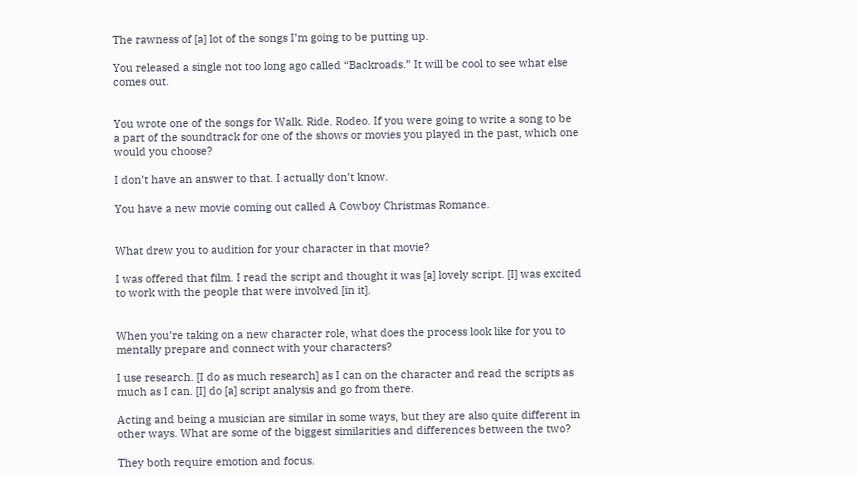The rawness of [a] lot of the songs I’m going to be putting up.

You released a single not too long ago called “Backroads.” It will be cool to see what else comes out.


You wrote one of the songs for Walk. Ride. Rodeo. If you were going to write a song to be a part of the soundtrack for one of the shows or movies you played in the past, which one would you choose?

I don’t have an answer to that. I actually don’t know.

You have a new movie coming out called A Cowboy Christmas Romance.


What drew you to audition for your character in that movie?

I was offered that film. I read the script and thought it was [a] lovely script. [I] was excited to work with the people that were involved [in it].


When you’re taking on a new character role, what does the process look like for you to mentally prepare and connect with your characters?

I use research. [I do as much research] as I can on the character and read the scripts as much as I can. [I] do [a] script analysis and go from there.

Acting and being a musician are similar in some ways, but they are also quite different in other ways. What are some of the biggest similarities and differences between the two?

They both require emotion and focus.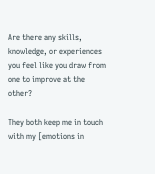Are there any skills, knowledge, or experiences you feel like you draw from one to improve at the other?

They both keep me in touch with my [emotions in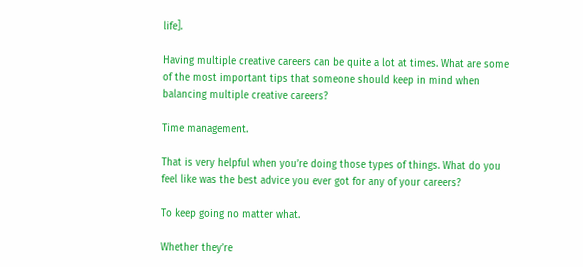life].

Having multiple creative careers can be quite a lot at times. What are some of the most important tips that someone should keep in mind when balancing multiple creative careers?

Time management.

That is very helpful when you’re doing those types of things. What do you feel like was the best advice you ever got for any of your careers?

To keep going no matter what.

Whether they’re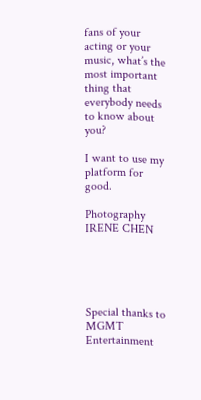fans of your acting or your music, what’s the most important thing that everybody needs to know about you?

I want to use my platform for good.

Photography IRENE CHEN





Special thanks to MGMT Entertainment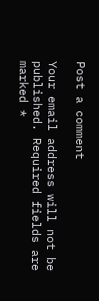Post a comment

Your email address will not be published. Required fields are marked *